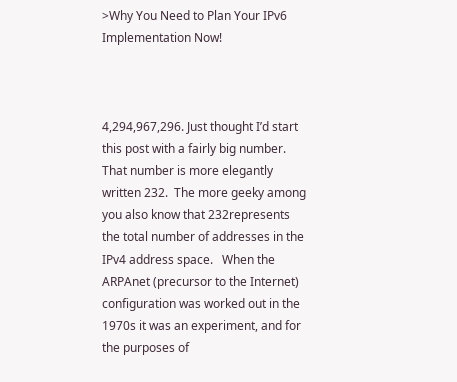>Why You Need to Plan Your IPv6 Implementation Now!



4,294,967,296. Just thought I’d start this post with a fairly big number.   That number is more elegantly written 232.  The more geeky among you also know that 232represents the total number of addresses in the IPv4 address space.   When the ARPAnet (precursor to the Internet) configuration was worked out in the 1970s it was an experiment, and for the purposes of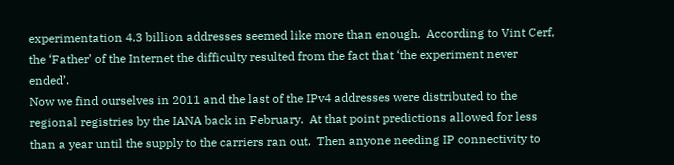experimentation 4.3 billion addresses seemed like more than enough.  According to Vint Cerf, the ‘Father’ of the Internet the difficulty resulted from the fact that ‘the experiment never ended’.
Now we find ourselves in 2011 and the last of the IPv4 addresses were distributed to the regional registries by the IANA back in February.  At that point predictions allowed for less than a year until the supply to the carriers ran out.  Then anyone needing IP connectivity to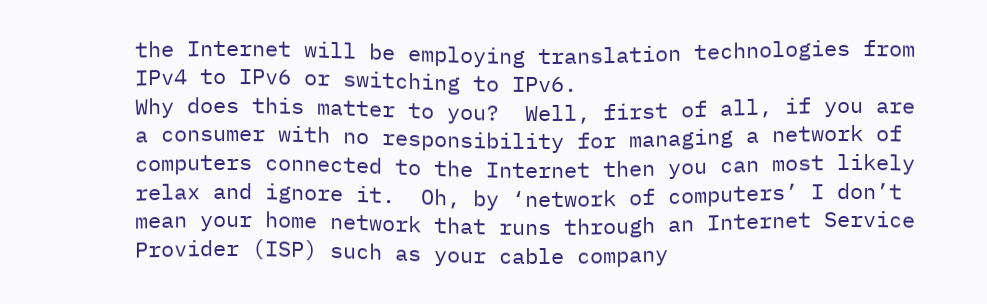the Internet will be employing translation technologies from IPv4 to IPv6 or switching to IPv6.
Why does this matter to you?  Well, first of all, if you are a consumer with no responsibility for managing a network of computers connected to the Internet then you can most likely relax and ignore it.  Oh, by ‘network of computers’ I don’t mean your home network that runs through an Internet Service Provider (ISP) such as your cable company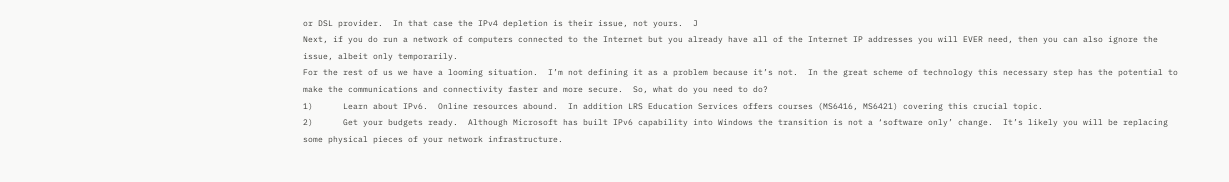or DSL provider.  In that case the IPv4 depletion is their issue, not yours.  J
Next, if you do run a network of computers connected to the Internet but you already have all of the Internet IP addresses you will EVER need, then you can also ignore the issue, albeit only temporarily.
For the rest of us we have a looming situation.  I’m not defining it as a problem because it’s not.  In the great scheme of technology this necessary step has the potential to make the communications and connectivity faster and more secure.  So, what do you need to do?
1)      Learn about IPv6.  Online resources abound.  In addition LRS Education Services offers courses (MS6416, MS6421) covering this crucial topic.
2)      Get your budgets ready.  Although Microsoft has built IPv6 capability into Windows the transition is not a ‘software only’ change.  It’s likely you will be replacing some physical pieces of your network infrastructure.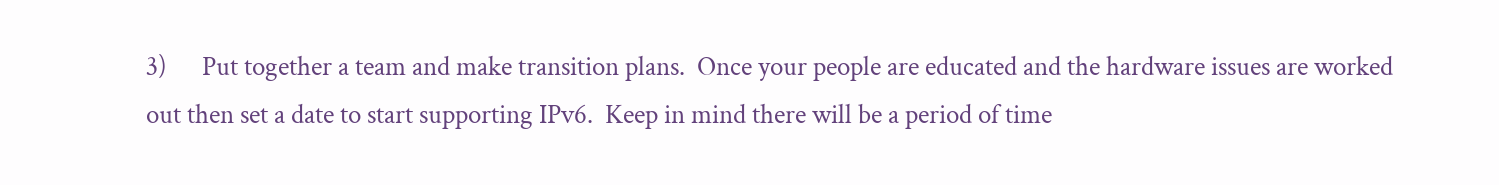3)      Put together a team and make transition plans.  Once your people are educated and the hardware issues are worked out then set a date to start supporting IPv6.  Keep in mind there will be a period of time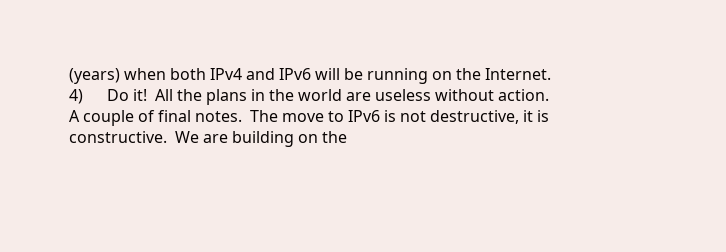(years) when both IPv4 and IPv6 will be running on the Internet.
4)      Do it!  All the plans in the world are useless without action.
A couple of final notes.  The move to IPv6 is not destructive, it is constructive.  We are building on the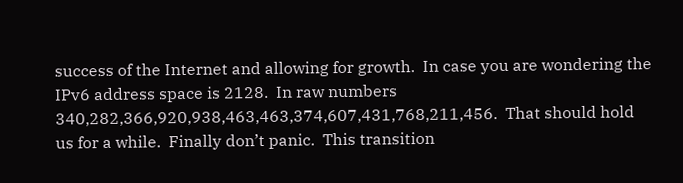success of the Internet and allowing for growth.  In case you are wondering the IPv6 address space is 2128.  In raw numbers 340,282,366,920,938,463,463,374,607,431,768,211,456.  That should hold us for a while.  Finally don’t panic.  This transition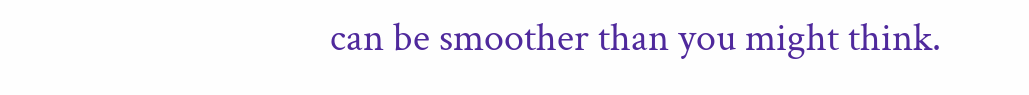can be smoother than you might think.